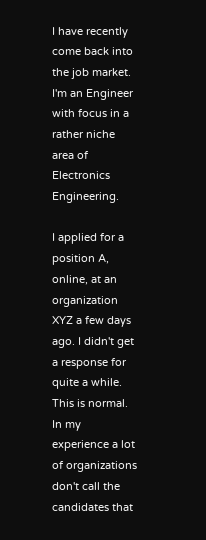I have recently come back into the job market. I'm an Engineer with focus in a rather niche area of Electronics Engineering.

I applied for a position A, online, at an organization XYZ a few days ago. I didn't get a response for quite a while. This is normal. In my experience a lot of organizations don't call the candidates that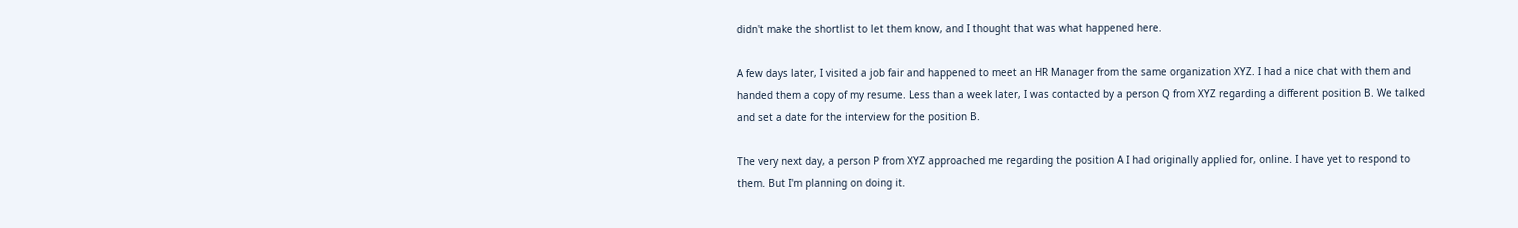didn't make the shortlist to let them know, and I thought that was what happened here.

A few days later, I visited a job fair and happened to meet an HR Manager from the same organization XYZ. I had a nice chat with them and handed them a copy of my resume. Less than a week later, I was contacted by a person Q from XYZ regarding a different position B. We talked and set a date for the interview for the position B.

The very next day, a person P from XYZ approached me regarding the position A I had originally applied for, online. I have yet to respond to them. But I'm planning on doing it.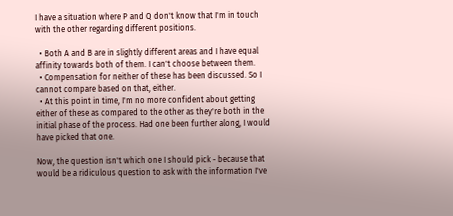I have a situation where P and Q don't know that I'm in touch with the other regarding different positions.

  • Both A and B are in slightly different areas and I have equal affinity towards both of them. I can't choose between them.
  • Compensation for neither of these has been discussed. So I cannot compare based on that, either.
  • At this point in time, I'm no more confident about getting either of these as compared to the other as they're both in the initial phase of the process. Had one been further along, I would have picked that one.

Now, the question isn't which one I should pick - because that would be a ridiculous question to ask with the information I've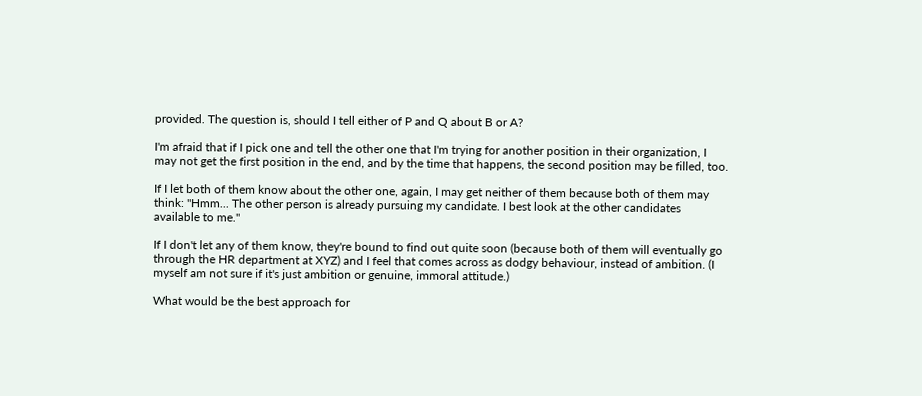provided. The question is, should I tell either of P and Q about B or A?

I'm afraid that if I pick one and tell the other one that I'm trying for another position in their organization, I may not get the first position in the end, and by the time that happens, the second position may be filled, too.

If I let both of them know about the other one, again, I may get neither of them because both of them may think: "Hmm... The other person is already pursuing my candidate. I best look at the other candidates available to me."

If I don't let any of them know, they're bound to find out quite soon (because both of them will eventually go through the HR department at XYZ) and I feel that comes across as dodgy behaviour, instead of ambition. (I myself am not sure if it's just ambition or genuine, immoral attitude.)

What would be the best approach for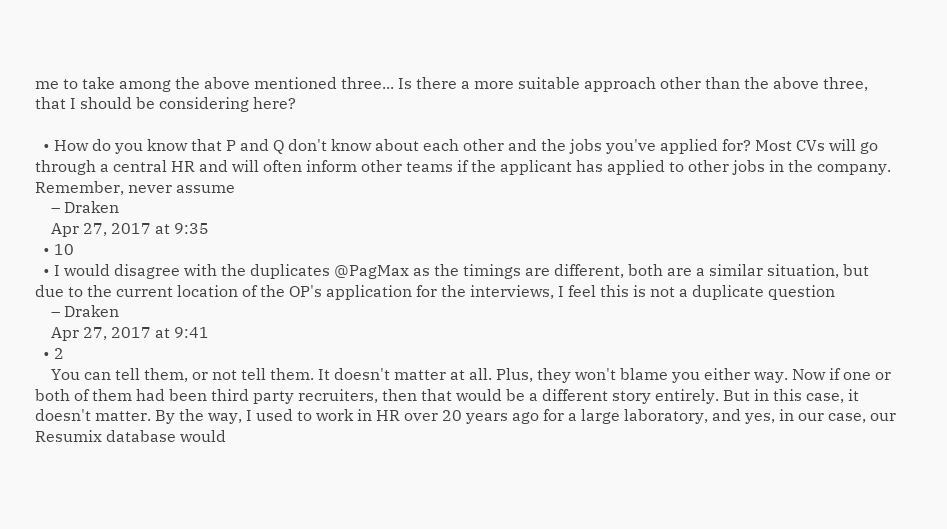me to take among the above mentioned three... Is there a more suitable approach other than the above three, that I should be considering here?

  • How do you know that P and Q don't know about each other and the jobs you've applied for? Most CVs will go through a central HR and will often inform other teams if the applicant has applied to other jobs in the company. Remember, never assume
    – Draken
    Apr 27, 2017 at 9:35
  • 10
  • I would disagree with the duplicates @PagMax as the timings are different, both are a similar situation, but due to the current location of the OP's application for the interviews, I feel this is not a duplicate question
    – Draken
    Apr 27, 2017 at 9:41
  • 2
    You can tell them, or not tell them. It doesn't matter at all. Plus, they won't blame you either way. Now if one or both of them had been third party recruiters, then that would be a different story entirely. But in this case, it doesn't matter. By the way, I used to work in HR over 20 years ago for a large laboratory, and yes, in our case, our Resumix database would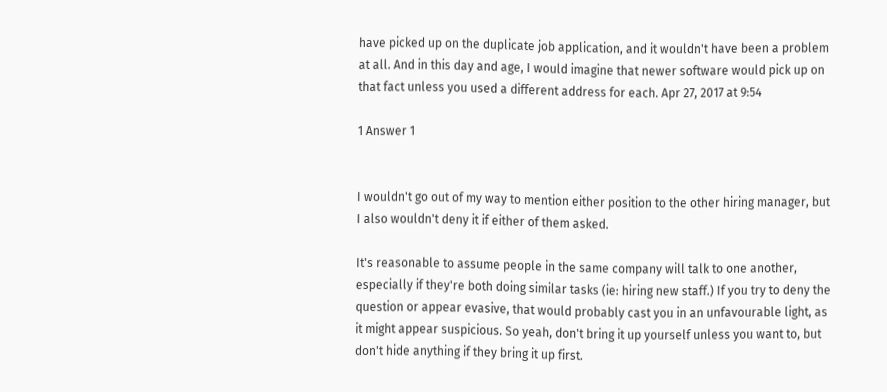have picked up on the duplicate job application, and it wouldn't have been a problem at all. And in this day and age, I would imagine that newer software would pick up on that fact unless you used a different address for each. Apr 27, 2017 at 9:54

1 Answer 1


I wouldn't go out of my way to mention either position to the other hiring manager, but I also wouldn't deny it if either of them asked.

It's reasonable to assume people in the same company will talk to one another, especially if they're both doing similar tasks (ie: hiring new staff.) If you try to deny the question or appear evasive, that would probably cast you in an unfavourable light, as it might appear suspicious. So yeah, don't bring it up yourself unless you want to, but don't hide anything if they bring it up first.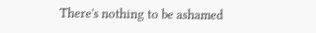There's nothing to be ashamed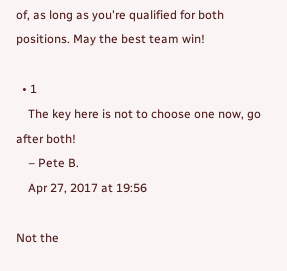of, as long as you're qualified for both positions. May the best team win!

  • 1
    The key here is not to choose one now, go after both!
    – Pete B.
    Apr 27, 2017 at 19:56

Not the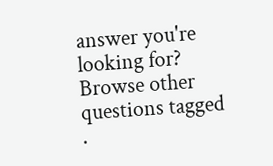answer you're looking for? Browse other questions tagged .